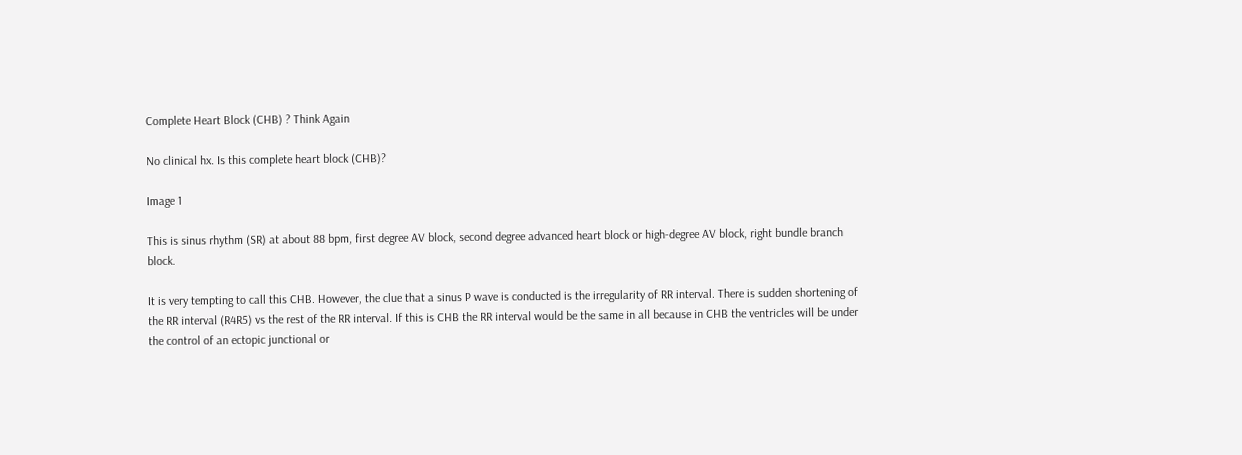Complete Heart Block (CHB) ? Think Again

No clinical hx. Is this complete heart block (CHB)?

Image 1

This is sinus rhythm (SR) at about 88 bpm, first degree AV block, second degree advanced heart block or high-degree AV block, right bundle branch block.

It is very tempting to call this CHB. However, the clue that a sinus P wave is conducted is the irregularity of RR interval. There is sudden shortening of the RR interval (R4R5) vs the rest of the RR interval. If this is CHB the RR interval would be the same in all because in CHB the ventricles will be under the control of an ectopic junctional or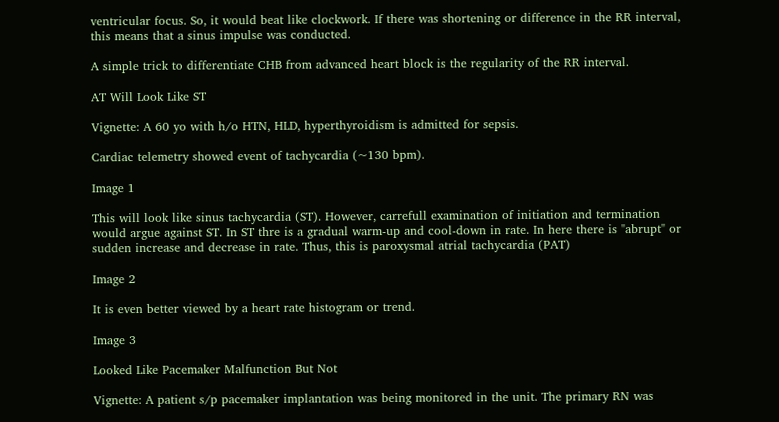ventricular focus. So, it would beat like clockwork. If there was shortening or difference in the RR interval, this means that a sinus impulse was conducted.

A simple trick to differentiate CHB from advanced heart block is the regularity of the RR interval.

AT Will Look Like ST

Vignette: A 60 yo with h/o HTN, HLD, hyperthyroidism is admitted for sepsis.

Cardiac telemetry showed event of tachycardia (~130 bpm).

Image 1

This will look like sinus tachycardia (ST). However, carrefull examination of initiation and termination would argue against ST. In ST thre is a gradual warm-up and cool-down in rate. In here there is "abrupt" or sudden increase and decrease in rate. Thus, this is paroxysmal atrial tachycardia (PAT)

Image 2

It is even better viewed by a heart rate histogram or trend.

Image 3

Looked Like Pacemaker Malfunction But Not

Vignette: A patient s/p pacemaker implantation was being monitored in the unit. The primary RN was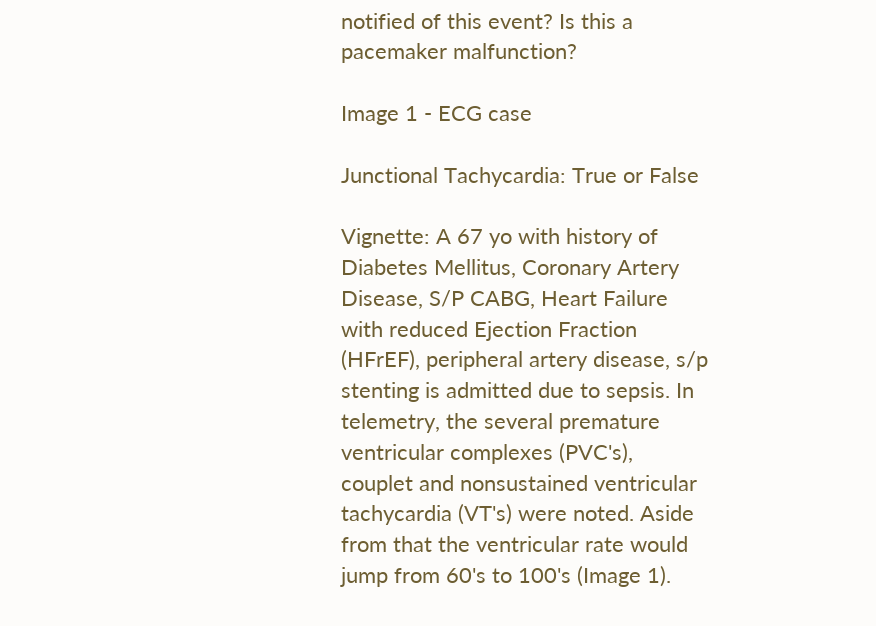notified of this event? Is this a pacemaker malfunction?

Image 1 - ECG case

Junctional Tachycardia: True or False

Vignette: A 67 yo with history of Diabetes Mellitus, Coronary Artery Disease, S/P CABG, Heart Failure with reduced Ejection Fraction (HFrEF), peripheral artery disease, s/p stenting is admitted due to sepsis. In telemetry, the several premature ventricular complexes (PVC's), couplet and nonsustained ventricular tachycardia (VT's) were noted. Aside from that the ventricular rate would jump from 60's to 100's (Image 1).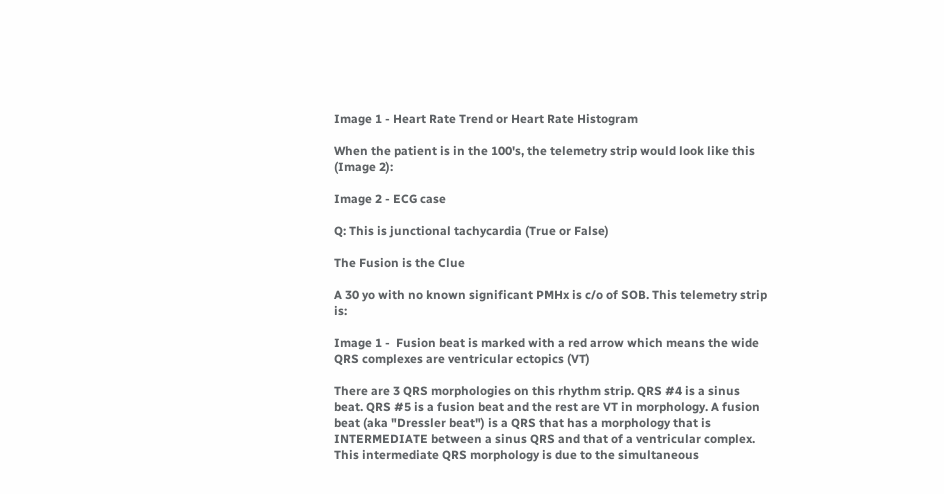Image 1 - Heart Rate Trend or Heart Rate Histogram

When the patient is in the 100's, the telemetry strip would look like this (Image 2):

Image 2 - ECG case

Q: This is junctional tachycardia (True or False)

The Fusion is the Clue

A 30 yo with no known significant PMHx is c/o of SOB. This telemetry strip is:

Image 1 -  Fusion beat is marked with a red arrow which means the wide QRS complexes are ventricular ectopics (VT)

There are 3 QRS morphologies on this rhythm strip. QRS #4 is a sinus beat. QRS #5 is a fusion beat and the rest are VT in morphology. A fusion beat (aka "Dressler beat") is a QRS that has a morphology that is INTERMEDIATE between a sinus QRS and that of a ventricular complex. This intermediate QRS morphology is due to the simultaneous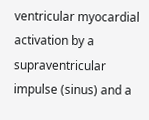ventricular myocardial activation by a supraventricular impulse (sinus) and a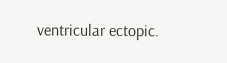ventricular ectopic.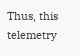Thus, this telemetry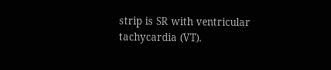strip is SR with ventricular tachycardia (VT).